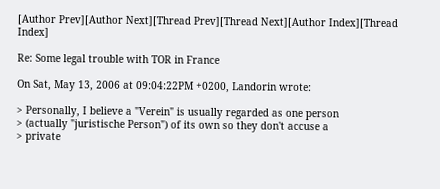[Author Prev][Author Next][Thread Prev][Thread Next][Author Index][Thread Index]

Re: Some legal trouble with TOR in France

On Sat, May 13, 2006 at 09:04:22PM +0200, Landorin wrote:

> Personally, I believe a "Verein" is usually regarded as one person
> (actually "juristische Person") of its own so they don't accuse a
> private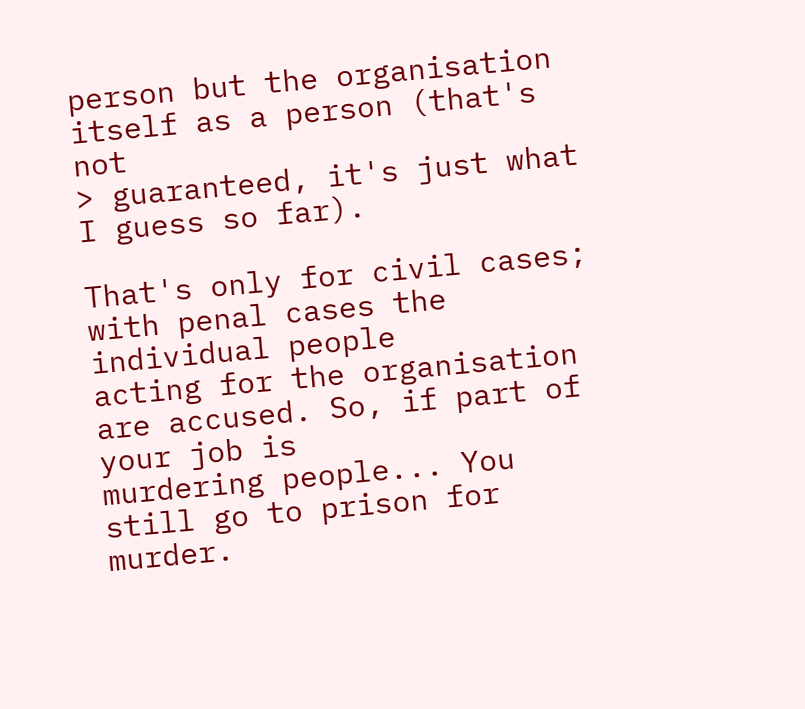person but the organisation itself as a person (that's not
> guaranteed, it's just what I guess so far).

That's only for civil cases; with penal cases the individual people
acting for the organisation are accused. So, if part of your job is
murdering people... You still go to prison for murder.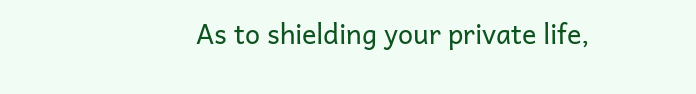As to shielding your private life,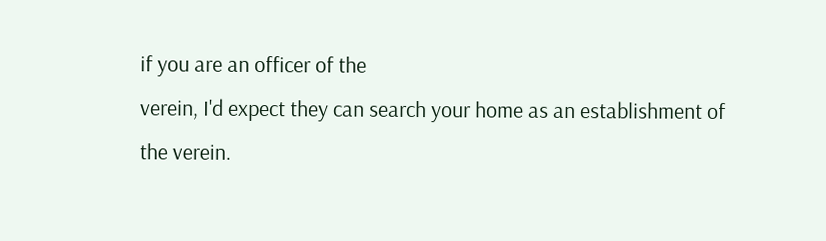if you are an officer of the
verein, I'd expect they can search your home as an establishment of
the verein.